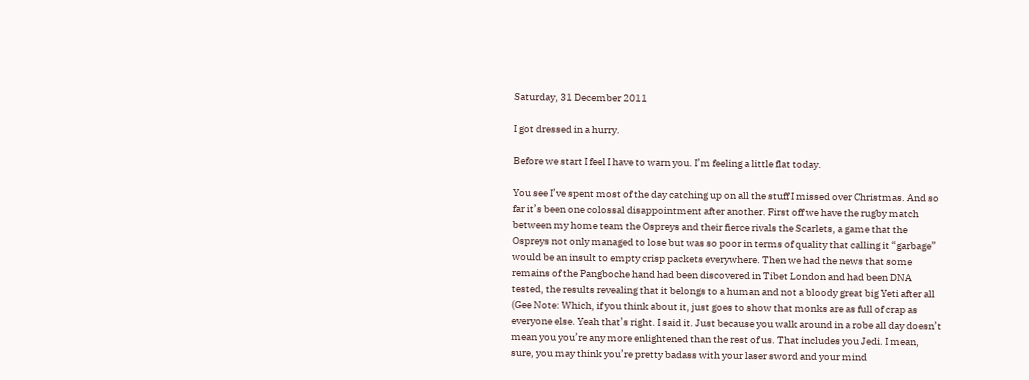Saturday, 31 December 2011

I got dressed in a hurry.

Before we start I feel I have to warn you. I’m feeling a little flat today.

You see I’ve spent most of the day catching up on all the stuff I missed over Christmas. And so far it’s been one colossal disappointment after another. First off we have the rugby match between my home team the Ospreys and their fierce rivals the Scarlets, a game that the Ospreys not only managed to lose but was so poor in terms of quality that calling it “garbage” would be an insult to empty crisp packets everywhere. Then we had the news that some remains of the Pangboche hand had been discovered in Tibet London and had been DNA tested, the results revealing that it belongs to a human and not a bloody great big Yeti after all (Gee Note: Which, if you think about it, just goes to show that monks are as full of crap as everyone else. Yeah that’s right. I said it. Just because you walk around in a robe all day doesn’t mean you you’re any more enlightened than the rest of us. That includes you Jedi. I mean, sure, you may think you’re pretty badass with your laser sword and your mind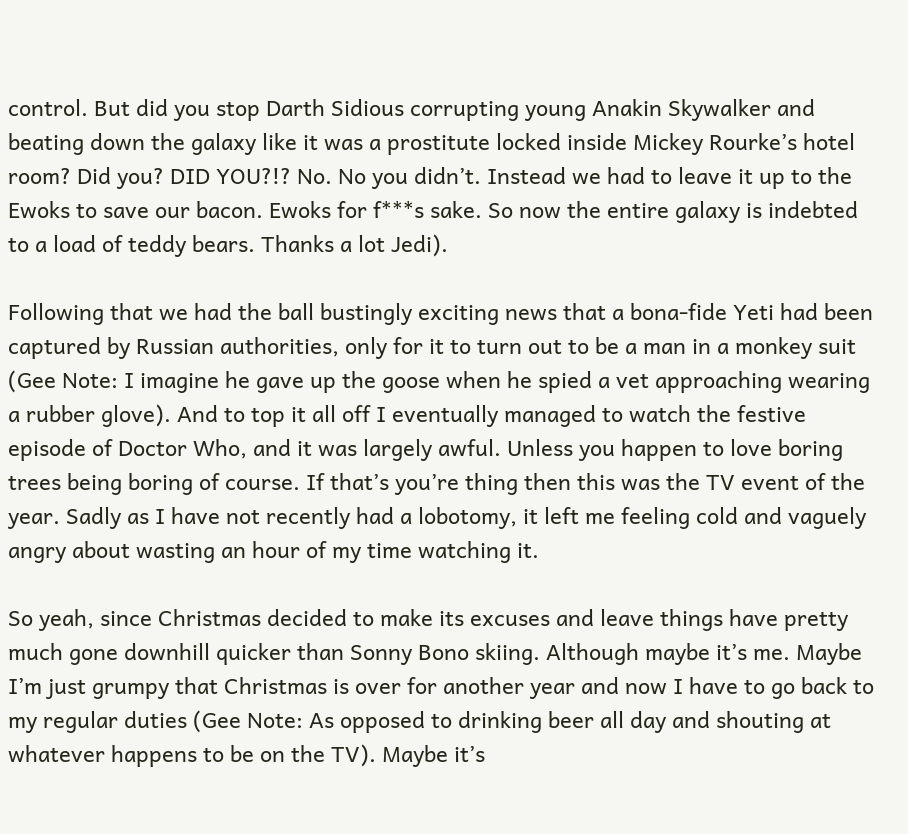control. But did you stop Darth Sidious corrupting young Anakin Skywalker and beating down the galaxy like it was a prostitute locked inside Mickey Rourke’s hotel room? Did you? DID YOU?!? No. No you didn’t. Instead we had to leave it up to the Ewoks to save our bacon. Ewoks for f***s sake. So now the entire galaxy is indebted to a load of teddy bears. Thanks a lot Jedi).

Following that we had the ball bustingly exciting news that a bona-fide Yeti had been captured by Russian authorities, only for it to turn out to be a man in a monkey suit (Gee Note: I imagine he gave up the goose when he spied a vet approaching wearing a rubber glove). And to top it all off I eventually managed to watch the festive episode of Doctor Who, and it was largely awful. Unless you happen to love boring trees being boring of course. If that’s you’re thing then this was the TV event of the year. Sadly as I have not recently had a lobotomy, it left me feeling cold and vaguely angry about wasting an hour of my time watching it.

So yeah, since Christmas decided to make its excuses and leave things have pretty much gone downhill quicker than Sonny Bono skiing. Although maybe it’s me. Maybe I’m just grumpy that Christmas is over for another year and now I have to go back to my regular duties (Gee Note: As opposed to drinking beer all day and shouting at whatever happens to be on the TV). Maybe it’s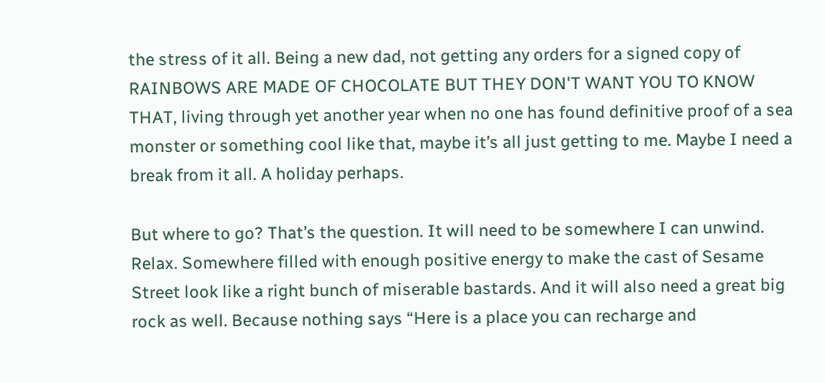the stress of it all. Being a new dad, not getting any orders for a signed copy of RAINBOWS ARE MADE OF CHOCOLATE BUT THEY DON'T WANT YOU TO KNOW THAT, living through yet another year when no one has found definitive proof of a sea monster or something cool like that, maybe it’s all just getting to me. Maybe I need a break from it all. A holiday perhaps.

But where to go? That’s the question. It will need to be somewhere I can unwind. Relax. Somewhere filled with enough positive energy to make the cast of Sesame Street look like a right bunch of miserable bastards. And it will also need a great big rock as well. Because nothing says “Here is a place you can recharge and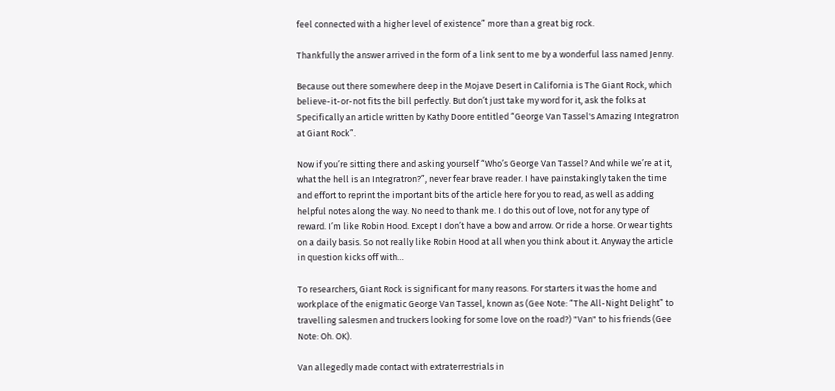feel connected with a higher level of existence” more than a great big rock.

Thankfully the answer arrived in the form of a link sent to me by a wonderful lass named Jenny.

Because out there somewhere deep in the Mojave Desert in California is The Giant Rock, which believe-it-or-not fits the bill perfectly. But don’t just take my word for it, ask the folks at Specifically an article written by Kathy Doore entitled “George Van Tassel's Amazing Integratron at Giant Rock”.

Now if you’re sitting there and asking yourself “Who’s George Van Tassel? And while we’re at it, what the hell is an Integratron?”, never fear brave reader. I have painstakingly taken the time and effort to reprint the important bits of the article here for you to read, as well as adding helpful notes along the way. No need to thank me. I do this out of love, not for any type of reward. I’m like Robin Hood. Except I don’t have a bow and arrow. Or ride a horse. Or wear tights on a daily basis. So not really like Robin Hood at all when you think about it. Anyway the article in question kicks off with…

To researchers, Giant Rock is significant for many reasons. For starters it was the home and workplace of the enigmatic George Van Tassel, known as (Gee Note: “The All-Night Delight” to travelling salesmen and truckers looking for some love on the road?) "Van" to his friends (Gee Note: Oh. OK).

Van allegedly made contact with extraterrestrials in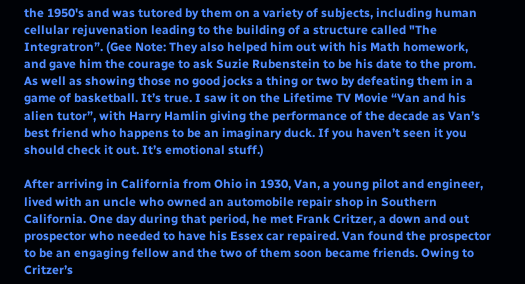the 1950's and was tutored by them on a variety of subjects, including human cellular rejuvenation leading to the building of a structure called "The Integratron”. (Gee Note: They also helped him out with his Math homework, and gave him the courage to ask Suzie Rubenstein to be his date to the prom. As well as showing those no good jocks a thing or two by defeating them in a game of basketball. It’s true. I saw it on the Lifetime TV Movie “Van and his alien tutor”, with Harry Hamlin giving the performance of the decade as Van’s best friend who happens to be an imaginary duck. If you haven’t seen it you should check it out. It’s emotional stuff.)

After arriving in California from Ohio in 1930, Van, a young pilot and engineer, lived with an uncle who owned an automobile repair shop in Southern California. One day during that period, he met Frank Critzer, a down and out prospector who needed to have his Essex car repaired. Van found the prospector to be an engaging fellow and the two of them soon became friends. Owing to Critzer’s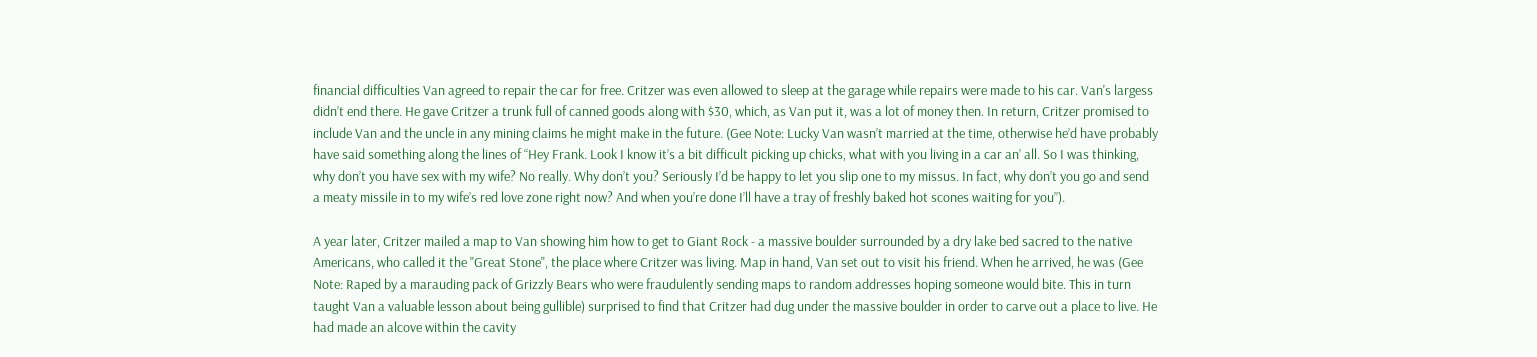financial difficulties Van agreed to repair the car for free. Critzer was even allowed to sleep at the garage while repairs were made to his car. Van's largess didn’t end there. He gave Critzer a trunk full of canned goods along with $30, which, as Van put it, was a lot of money then. In return, Critzer promised to include Van and the uncle in any mining claims he might make in the future. (Gee Note: Lucky Van wasn’t married at the time, otherwise he’d have probably have said something along the lines of “Hey Frank. Look I know it’s a bit difficult picking up chicks, what with you living in a car an’ all. So I was thinking, why don’t you have sex with my wife? No really. Why don’t you? Seriously I’d be happy to let you slip one to my missus. In fact, why don’t you go and send a meaty missile in to my wife’s red love zone right now? And when you’re done I’ll have a tray of freshly baked hot scones waiting for you”).

A year later, Critzer mailed a map to Van showing him how to get to Giant Rock - a massive boulder surrounded by a dry lake bed sacred to the native Americans, who called it the "Great Stone", the place where Critzer was living. Map in hand, Van set out to visit his friend. When he arrived, he was (Gee Note: Raped by a marauding pack of Grizzly Bears who were fraudulently sending maps to random addresses hoping someone would bite. This in turn taught Van a valuable lesson about being gullible) surprised to find that Critzer had dug under the massive boulder in order to carve out a place to live. He had made an alcove within the cavity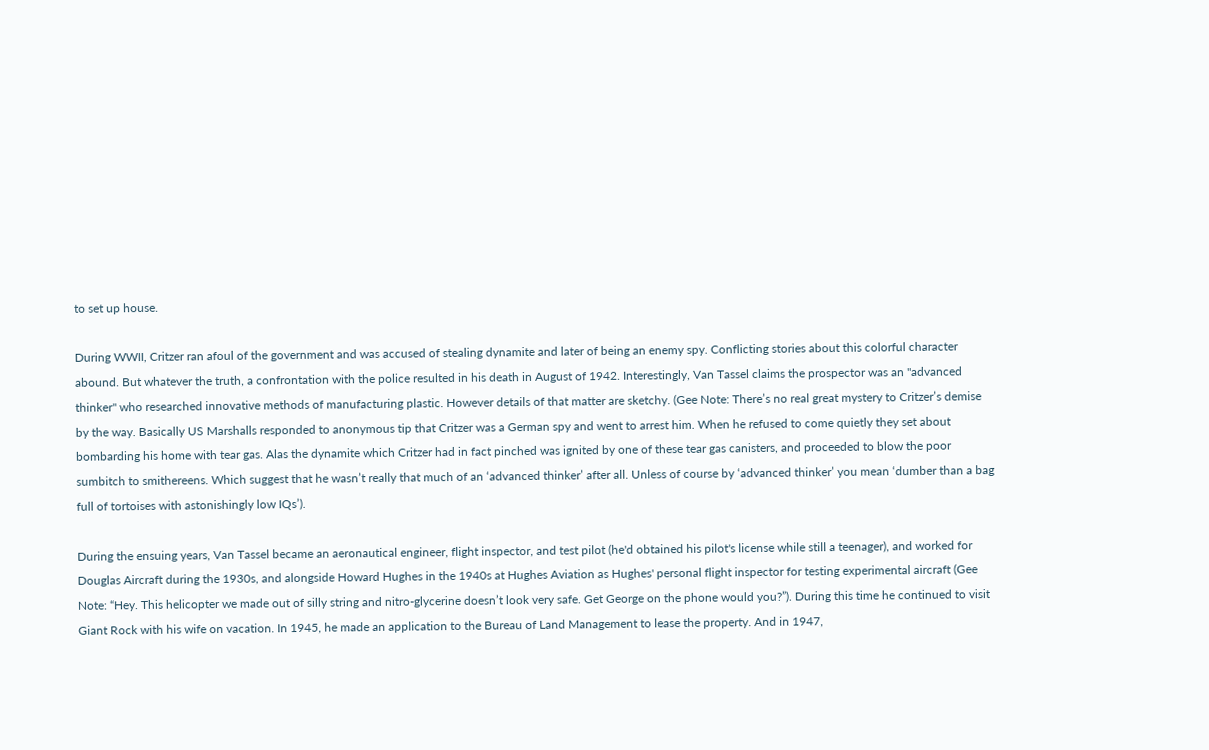to set up house.

During WWII, Critzer ran afoul of the government and was accused of stealing dynamite and later of being an enemy spy. Conflicting stories about this colorful character abound. But whatever the truth, a confrontation with the police resulted in his death in August of 1942. Interestingly, Van Tassel claims the prospector was an "advanced thinker" who researched innovative methods of manufacturing plastic. However details of that matter are sketchy. (Gee Note: There’s no real great mystery to Critzer’s demise by the way. Basically US Marshalls responded to anonymous tip that Critzer was a German spy and went to arrest him. When he refused to come quietly they set about bombarding his home with tear gas. Alas the dynamite which Critzer had in fact pinched was ignited by one of these tear gas canisters, and proceeded to blow the poor sumbitch to smithereens. Which suggest that he wasn’t really that much of an ‘advanced thinker’ after all. Unless of course by ‘advanced thinker’ you mean ‘dumber than a bag full of tortoises with astonishingly low IQs’).

During the ensuing years, Van Tassel became an aeronautical engineer, flight inspector, and test pilot (he'd obtained his pilot's license while still a teenager), and worked for Douglas Aircraft during the 1930s, and alongside Howard Hughes in the 1940s at Hughes Aviation as Hughes' personal flight inspector for testing experimental aircraft (Gee Note: “Hey. This helicopter we made out of silly string and nitro-glycerine doesn’t look very safe. Get George on the phone would you?”). During this time he continued to visit Giant Rock with his wife on vacation. In 1945, he made an application to the Bureau of Land Management to lease the property. And in 1947,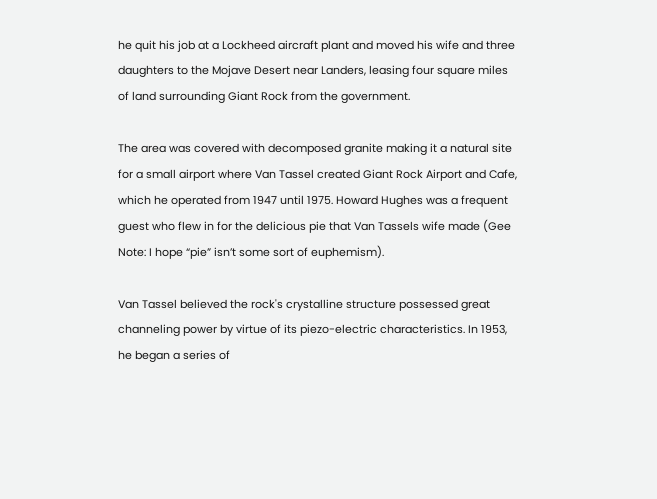he quit his job at a Lockheed aircraft plant and moved his wife and three daughters to the Mojave Desert near Landers, leasing four square miles of land surrounding Giant Rock from the government.

The area was covered with decomposed granite making it a natural site for a small airport where Van Tassel created Giant Rock Airport and Cafe, which he operated from 1947 until 1975. Howard Hughes was a frequent guest who flew in for the delicious pie that Van Tassels wife made (Gee Note: I hope “pie” isn’t some sort of euphemism).

Van Tassel believed the rock's crystalline structure possessed great channeling power by virtue of its piezo-electric characteristics. In 1953, he began a series of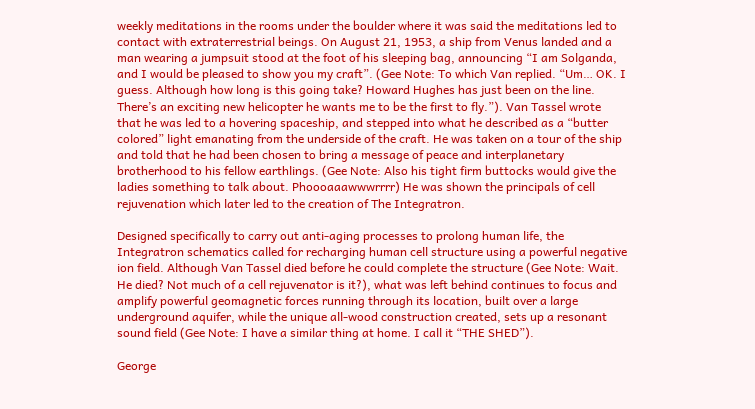weekly meditations in the rooms under the boulder where it was said the meditations led to contact with extraterrestrial beings. On August 21, 1953, a ship from Venus landed and a man wearing a jumpsuit stood at the foot of his sleeping bag, announcing “I am Solganda, and I would be pleased to show you my craft”. (Gee Note: To which Van replied. “Um… OK. I guess. Although how long is this going take? Howard Hughes has just been on the line. There’s an exciting new helicopter he wants me to be the first to fly.”). Van Tassel wrote that he was led to a hovering spaceship, and stepped into what he described as a “butter colored” light emanating from the underside of the craft. He was taken on a tour of the ship and told that he had been chosen to bring a message of peace and interplanetary brotherhood to his fellow earthlings. (Gee Note: Also his tight firm buttocks would give the ladies something to talk about. Phoooaaawwwrrrr) He was shown the principals of cell rejuvenation which later led to the creation of The Integratron.

Designed specifically to carry out anti-aging processes to prolong human life, the Integratron schematics called for recharging human cell structure using a powerful negative ion field. Although Van Tassel died before he could complete the structure (Gee Note: Wait. He died? Not much of a cell rejuvenator is it?), what was left behind continues to focus and amplify powerful geomagnetic forces running through its location, built over a large underground aquifer, while the unique all-wood construction created, sets up a resonant sound field (Gee Note: I have a similar thing at home. I call it “THE SHED”).

George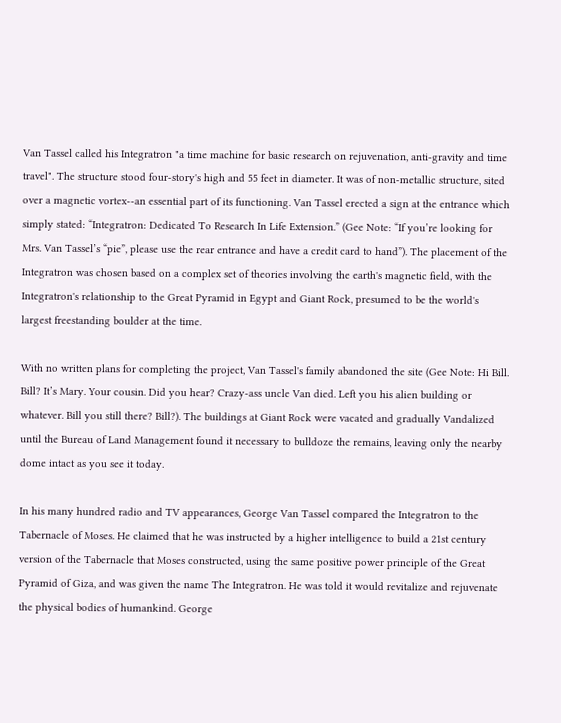Van Tassel called his Integratron "a time machine for basic research on rejuvenation, anti-gravity and time travel". The structure stood four-story's high and 55 feet in diameter. It was of non-metallic structure, sited over a magnetic vortex--an essential part of its functioning. Van Tassel erected a sign at the entrance which simply stated: “Integratron: Dedicated To Research In Life Extension.” (Gee Note: “If you’re looking for Mrs. Van Tassel’s “pie”, please use the rear entrance and have a credit card to hand”). The placement of the Integratron was chosen based on a complex set of theories involving the earth's magnetic field, with the Integratron's relationship to the Great Pyramid in Egypt and Giant Rock, presumed to be the world's largest freestanding boulder at the time.

With no written plans for completing the project, Van Tassel's family abandoned the site (Gee Note: Hi Bill. Bill? It’s Mary. Your cousin. Did you hear? Crazy-ass uncle Van died. Left you his alien building or whatever. Bill you still there? Bill?). The buildings at Giant Rock were vacated and gradually Vandalized until the Bureau of Land Management found it necessary to bulldoze the remains, leaving only the nearby dome intact as you see it today.

In his many hundred radio and TV appearances, George Van Tassel compared the Integratron to the Tabernacle of Moses. He claimed that he was instructed by a higher intelligence to build a 21st century version of the Tabernacle that Moses constructed, using the same positive power principle of the Great Pyramid of Giza, and was given the name The Integratron. He was told it would revitalize and rejuvenate the physical bodies of humankind. George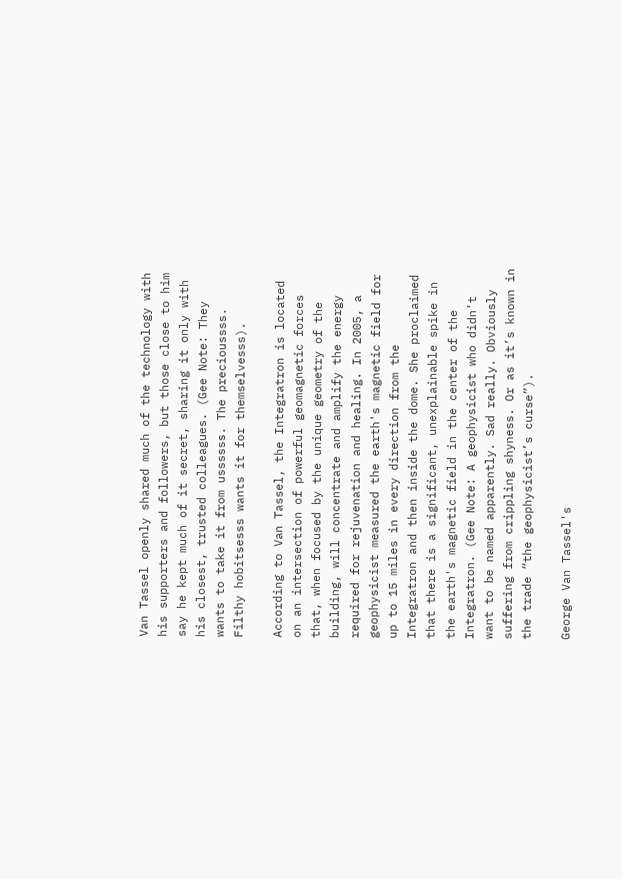Van Tassel openly shared much of the technology with his supporters and followers, but those close to him say he kept much of it secret, sharing it only with his closest, trusted colleagues. (Gee Note: They wants to take it from ussssss. The precioussss. Filthy hobitsesss wants it for themselvesss).

According to Van Tassel, the Integratron is located on an intersection of powerful geomagnetic forces that, when focused by the unique geometry of the building, will concentrate and amplify the energy required for rejuvenation and healing. In 2005, a geophysicist measured the earth's magnetic field for up to 15 miles in every direction from the Integratron and then inside the dome. She proclaimed that there is a significant, unexplainable spike in the earth's magnetic field in the center of the Integratron. (Gee Note: A geophysicist who didn’t want to be named apparently. Sad really. Obviously suffering from crippling shyness. Or as it’s known in the trade “the geophysicist’s curse”).

George Van Tassel's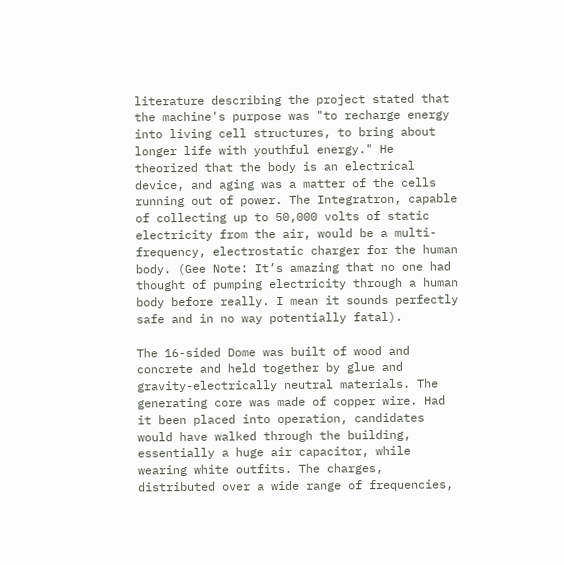literature describing the project stated that the machine's purpose was "to recharge energy into living cell structures, to bring about longer life with youthful energy." He theorized that the body is an electrical device, and aging was a matter of the cells running out of power. The Integratron, capable of collecting up to 50,000 volts of static electricity from the air, would be a multi-frequency, electrostatic charger for the human body. (Gee Note: It’s amazing that no one had thought of pumping electricity through a human body before really. I mean it sounds perfectly safe and in no way potentially fatal).

The 16-sided Dome was built of wood and concrete and held together by glue and gravity-electrically neutral materials. The generating core was made of copper wire. Had it been placed into operation, candidates would have walked through the building, essentially a huge air capacitor, while wearing white outfits. The charges, distributed over a wide range of frequencies,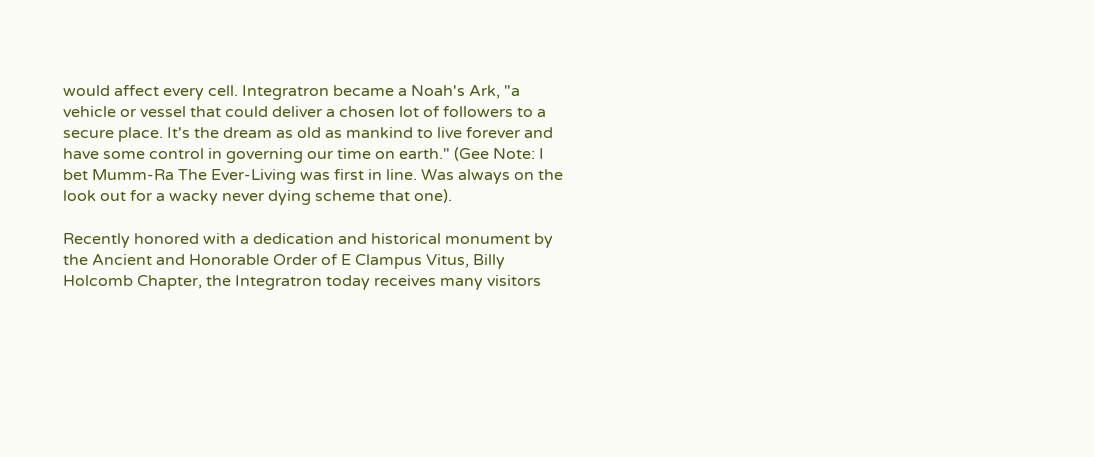would affect every cell. Integratron became a Noah's Ark, "a vehicle or vessel that could deliver a chosen lot of followers to a secure place. It's the dream as old as mankind to live forever and have some control in governing our time on earth." (Gee Note: I bet Mumm-Ra The Ever-Living was first in line. Was always on the look out for a wacky never dying scheme that one).

Recently honored with a dedication and historical monument by the Ancient and Honorable Order of E Clampus Vitus, Billy Holcomb Chapter, the Integratron today receives many visitors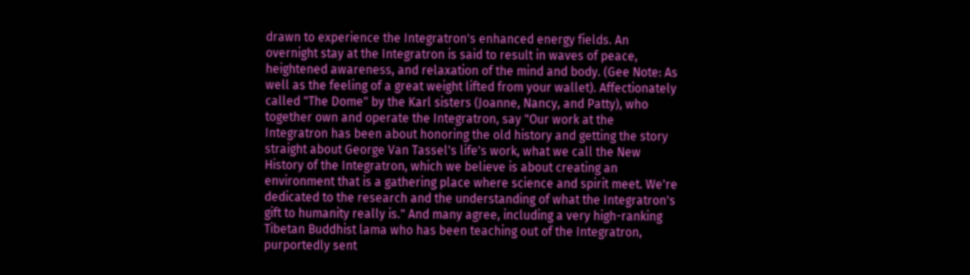drawn to experience the Integratron's enhanced energy fields. An overnight stay at the Integratron is said to result in waves of peace, heightened awareness, and relaxation of the mind and body. (Gee Note: As well as the feeling of a great weight lifted from your wallet). Affectionately called "The Dome" by the Karl sisters (Joanne, Nancy, and Patty), who together own and operate the Integratron, say "Our work at the Integratron has been about honoring the old history and getting the story straight about George Van Tassel's life's work, what we call the New History of the Integratron, which we believe is about creating an environment that is a gathering place where science and spirit meet. We're dedicated to the research and the understanding of what the Integratron's gift to humanity really is." And many agree, including a very high-ranking Tibetan Buddhist lama who has been teaching out of the Integratron, purportedly sent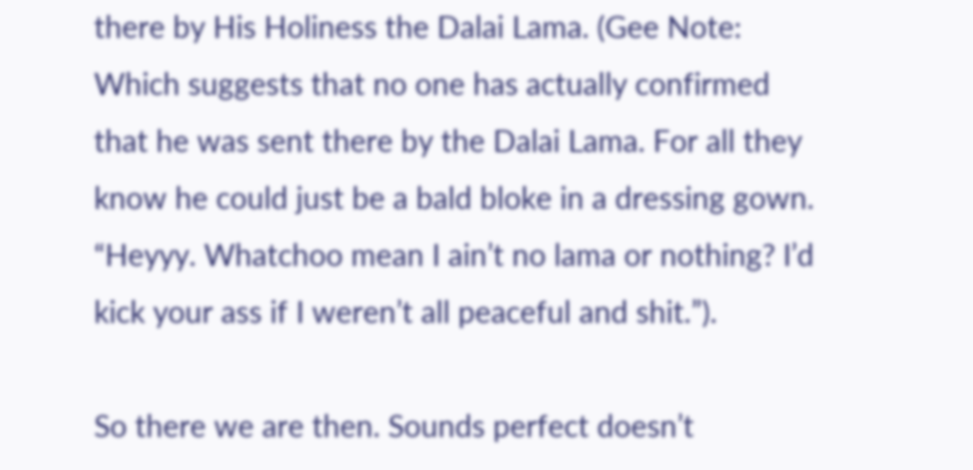there by His Holiness the Dalai Lama. (Gee Note: Which suggests that no one has actually confirmed that he was sent there by the Dalai Lama. For all they know he could just be a bald bloke in a dressing gown. “Heyyy. Whatchoo mean I ain’t no lama or nothing? I’d kick your ass if I weren’t all peaceful and shit.”).

So there we are then. Sounds perfect doesn’t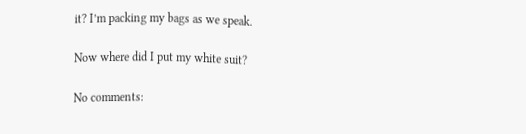it? I’m packing my bags as we speak.

Now where did I put my white suit?

No comments: